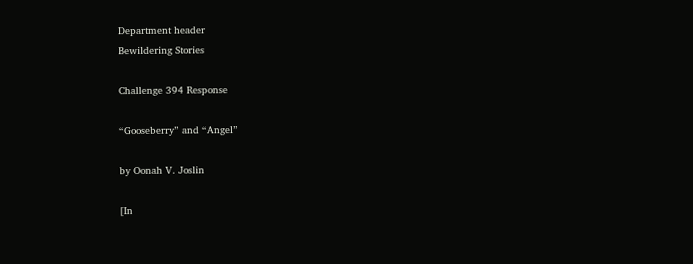Department header
Bewildering Stories

Challenge 394 Response

“Gooseberry” and “Angel”

by Oonah V. Joslin

[In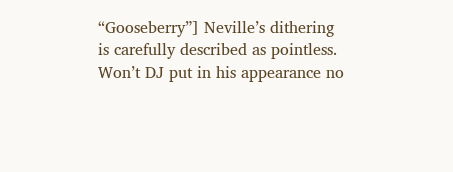“Gooseberry”] Neville’s dithering is carefully described as pointless. Won’t DJ put in his appearance no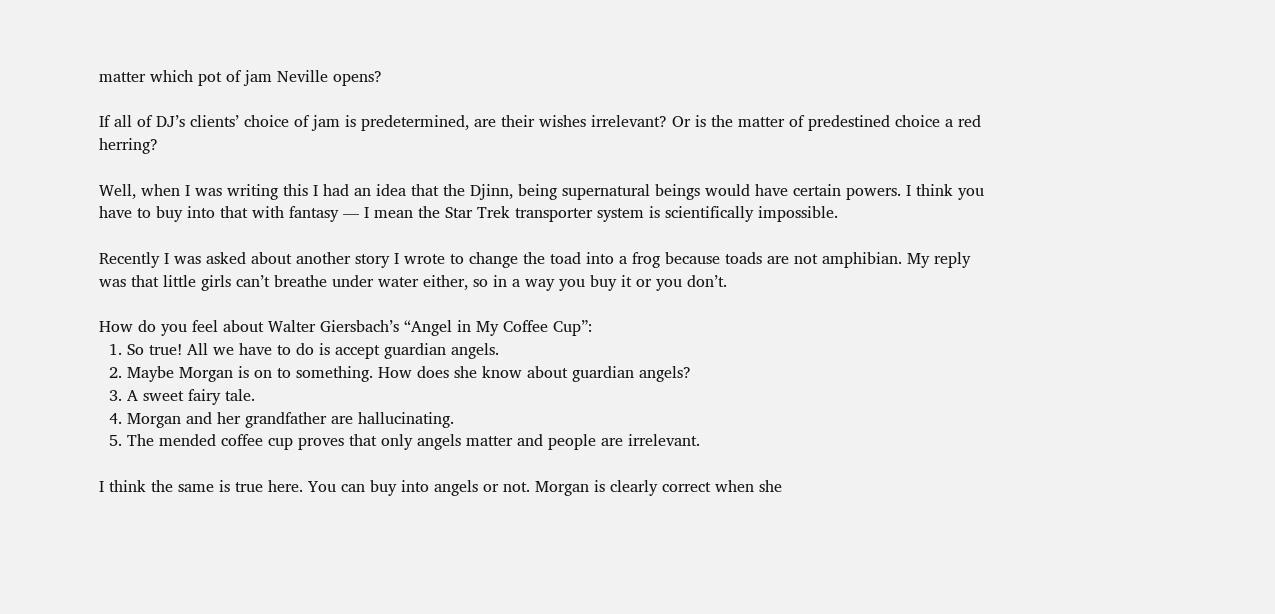matter which pot of jam Neville opens?

If all of DJ’s clients’ choice of jam is predetermined, are their wishes irrelevant? Or is the matter of predestined choice a red herring?

Well, when I was writing this I had an idea that the Djinn, being supernatural beings would have certain powers. I think you have to buy into that with fantasy — I mean the Star Trek transporter system is scientifically impossible.

Recently I was asked about another story I wrote to change the toad into a frog because toads are not amphibian. My reply was that little girls can’t breathe under water either, so in a way you buy it or you don’t.

How do you feel about Walter Giersbach’s “Angel in My Coffee Cup”:
  1. So true! All we have to do is accept guardian angels.
  2. Maybe Morgan is on to something. How does she know about guardian angels?
  3. A sweet fairy tale.
  4. Morgan and her grandfather are hallucinating.
  5. The mended coffee cup proves that only angels matter and people are irrelevant.

I think the same is true here. You can buy into angels or not. Morgan is clearly correct when she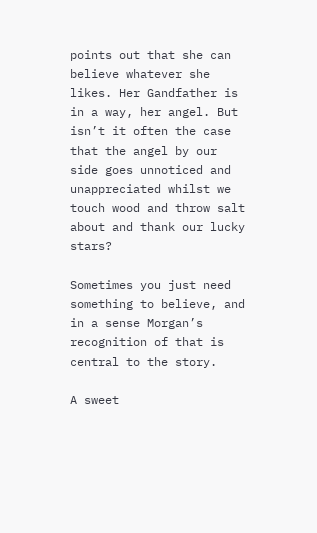points out that she can believe whatever she likes. Her Gandfather is in a way, her angel. But isn’t it often the case that the angel by our side goes unnoticed and unappreciated whilst we touch wood and throw salt about and thank our lucky stars?

Sometimes you just need something to believe, and in a sense Morgan’s recognition of that is central to the story.

A sweet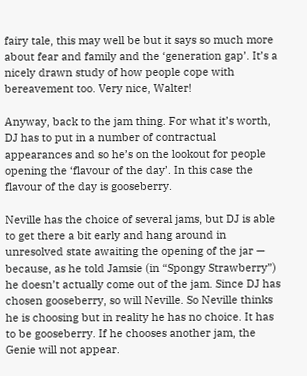fairy tale, this may well be but it says so much more about fear and family and the ‘generation gap’. It’s a nicely drawn study of how people cope with bereavement too. Very nice, Walter!

Anyway, back to the jam thing. For what it’s worth, DJ has to put in a number of contractual appearances and so he’s on the lookout for people opening the ‘flavour of the day’. In this case the flavour of the day is gooseberry.

Neville has the choice of several jams, but DJ is able to get there a bit early and hang around in unresolved state awaiting the opening of the jar — because, as he told Jamsie (in “Spongy Strawberry”) he doesn’t actually come out of the jam. Since DJ has chosen gooseberry, so will Neville. So Neville thinks he is choosing but in reality he has no choice. It has to be gooseberry. If he chooses another jam, the Genie will not appear.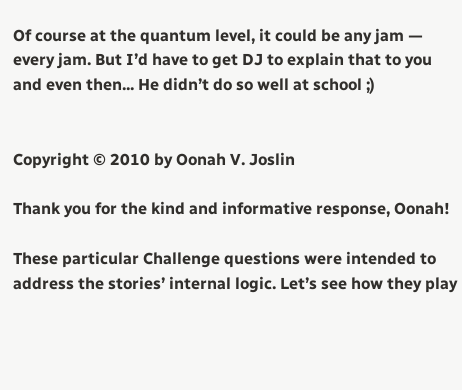Of course at the quantum level, it could be any jam — every jam. But I’d have to get DJ to explain that to you and even then... He didn’t do so well at school ;)


Copyright © 2010 by Oonah V. Joslin

Thank you for the kind and informative response, Oonah!

These particular Challenge questions were intended to address the stories’ internal logic. Let’s see how they play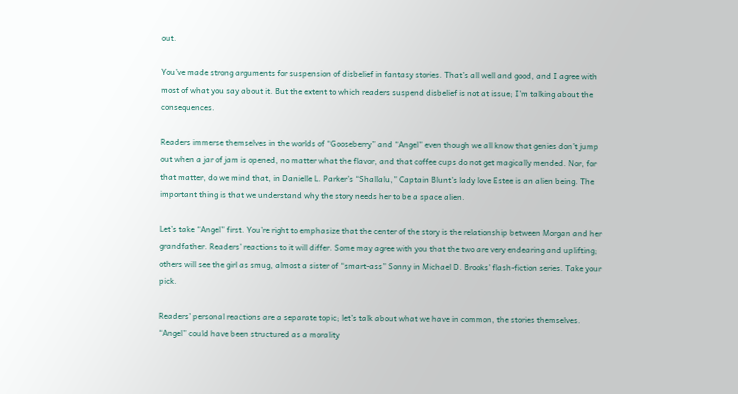out.

You’ve made strong arguments for suspension of disbelief in fantasy stories. That’s all well and good, and I agree with most of what you say about it. But the extent to which readers suspend disbelief is not at issue; I’m talking about the consequences.

Readers immerse themselves in the worlds of “Gooseberry” and “Angel” even though we all know that genies don’t jump out when a jar of jam is opened, no matter what the flavor, and that coffee cups do not get magically mended. Nor, for that matter, do we mind that, in Danielle L. Parker’s “Shallalu,” Captain Blunt’s lady love Estee is an alien being. The important thing is that we understand why the story needs her to be a space alien.

Let’s take “Angel” first. You’re right to emphasize that the center of the story is the relationship between Morgan and her grandfather. Readers’ reactions to it will differ. Some may agree with you that the two are very endearing and uplifting; others will see the girl as smug, almost a sister of “smart-ass” Sonny in Michael D. Brooks’ flash-fiction series. Take your pick.

Readers’ personal reactions are a separate topic; let’s talk about what we have in common, the stories themselves. “Angel” could have been structured as a morality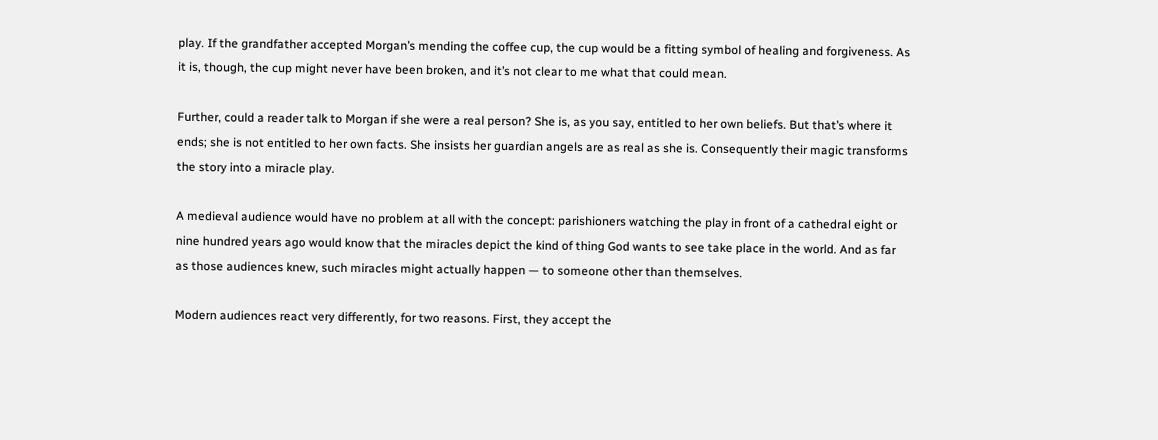play. If the grandfather accepted Morgan’s mending the coffee cup, the cup would be a fitting symbol of healing and forgiveness. As it is, though, the cup might never have been broken, and it’s not clear to me what that could mean.

Further, could a reader talk to Morgan if she were a real person? She is, as you say, entitled to her own beliefs. But that’s where it ends; she is not entitled to her own facts. She insists her guardian angels are as real as she is. Consequently their magic transforms the story into a miracle play.

A medieval audience would have no problem at all with the concept: parishioners watching the play in front of a cathedral eight or nine hundred years ago would know that the miracles depict the kind of thing God wants to see take place in the world. And as far as those audiences knew, such miracles might actually happen — to someone other than themselves.

Modern audiences react very differently, for two reasons. First, they accept the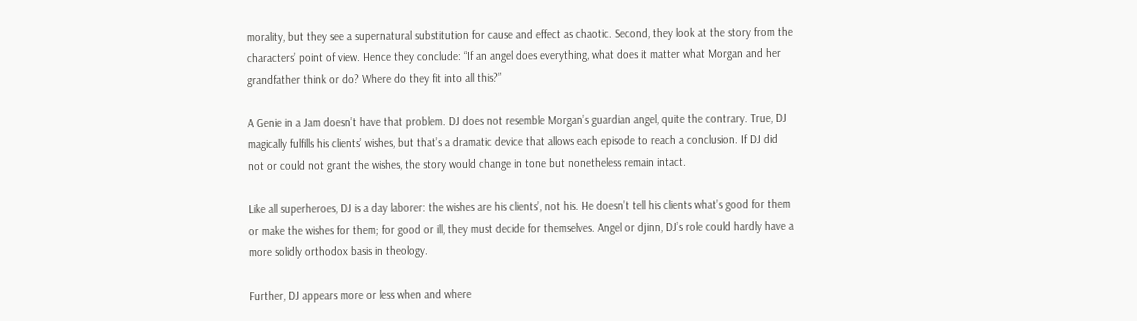morality, but they see a supernatural substitution for cause and effect as chaotic. Second, they look at the story from the characters’ point of view. Hence they conclude: “If an angel does everything, what does it matter what Morgan and her grandfather think or do? Where do they fit into all this?”

A Genie in a Jam doesn’t have that problem. DJ does not resemble Morgan’s guardian angel, quite the contrary. True, DJ magically fulfills his clients’ wishes, but that’s a dramatic device that allows each episode to reach a conclusion. If DJ did not or could not grant the wishes, the story would change in tone but nonetheless remain intact.

Like all superheroes, DJ is a day laborer: the wishes are his clients’, not his. He doesn’t tell his clients what’s good for them or make the wishes for them; for good or ill, they must decide for themselves. Angel or djinn, DJ’s role could hardly have a more solidly orthodox basis in theology.

Further, DJ appears more or less when and where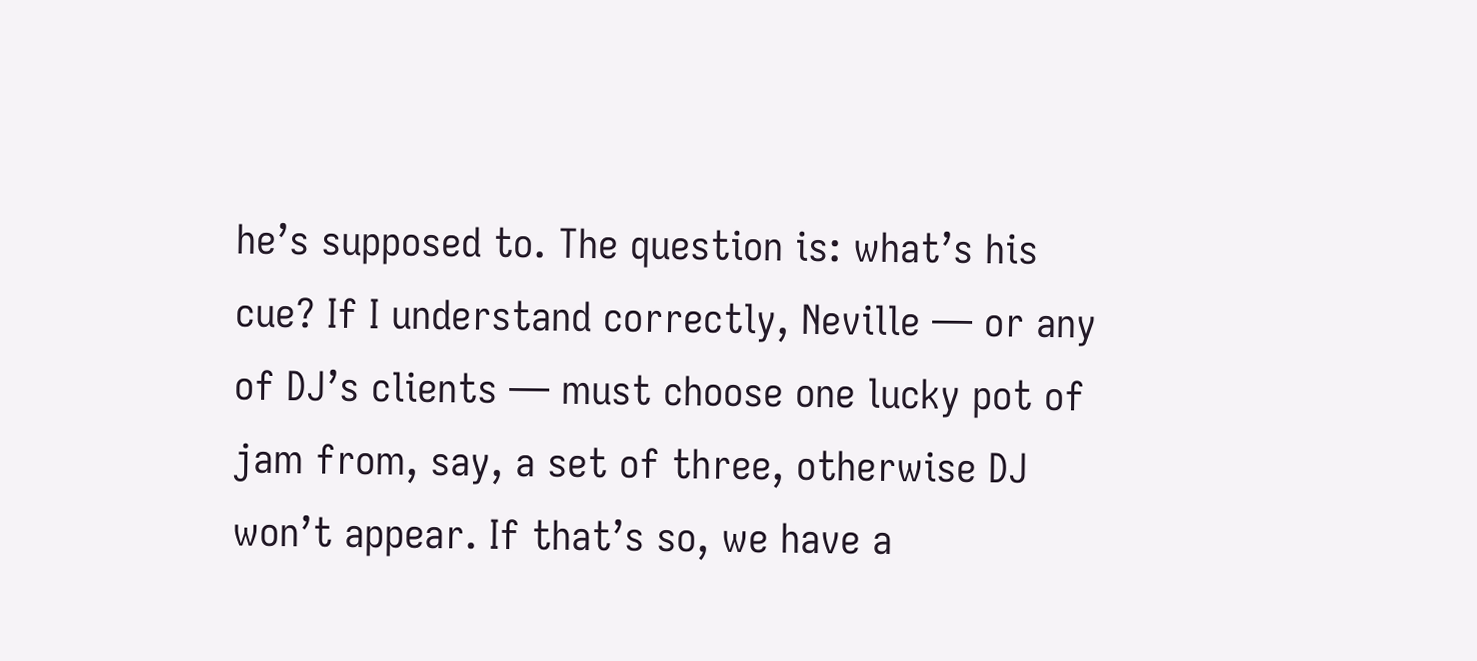he’s supposed to. The question is: what’s his cue? If I understand correctly, Neville — or any of DJ’s clients — must choose one lucky pot of jam from, say, a set of three, otherwise DJ won’t appear. If that’s so, we have a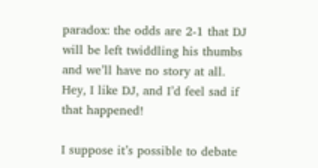paradox: the odds are 2-1 that DJ will be left twiddling his thumbs and we’ll have no story at all. Hey, I like DJ, and I’d feel sad if that happened!

I suppose it’s possible to debate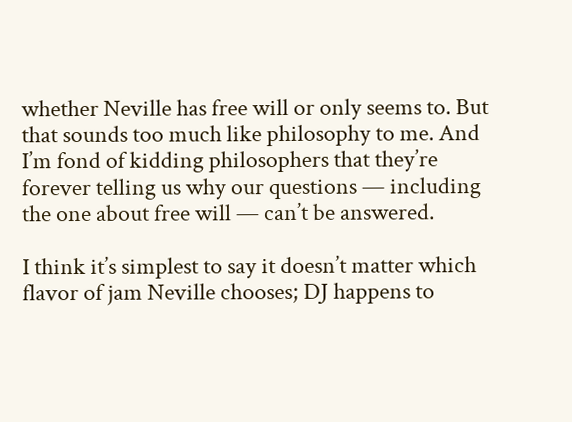whether Neville has free will or only seems to. But that sounds too much like philosophy to me. And I’m fond of kidding philosophers that they’re forever telling us why our questions — including the one about free will — can’t be answered.

I think it’s simplest to say it doesn’t matter which flavor of jam Neville chooses; DJ happens to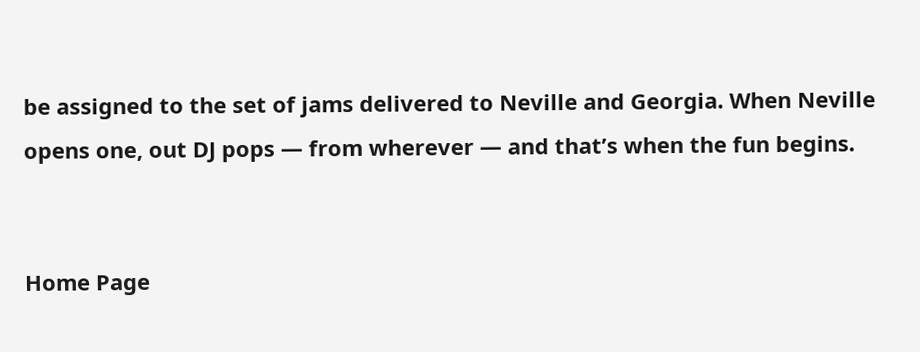be assigned to the set of jams delivered to Neville and Georgia. When Neville opens one, out DJ pops — from wherever — and that’s when the fun begins.


Home Page